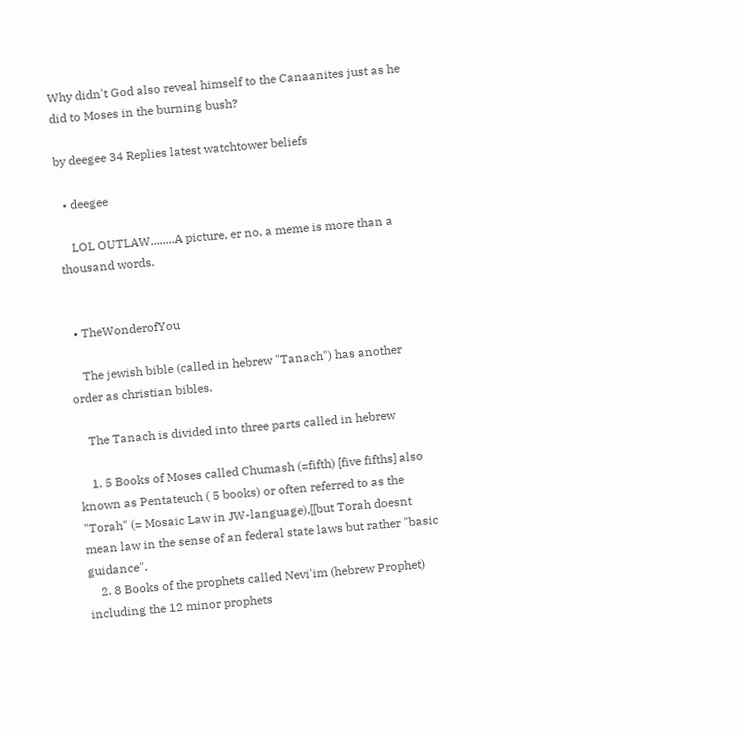Why didn't God also reveal himself to the Canaanites just as he did to Moses in the burning bush?

by deegee 34 Replies latest watchtower beliefs

  • deegee

    LOL OUTLAW........A picture, er no, a meme is more than a thousand words.


  • TheWonderofYou

    The jewish bible (called in hebrew "Tanach") has another order as christian bibles.

    The Tanach is divided into three parts called in hebrew

    1. 5 Books of Moses called Chumash (=fifth) [five fifths] also known as Pentateuch ( 5 books) or often referred to as the "Torah" (= Mosaic Law in JW-language),[[but Torah doesnt mean law in the sense of an federal state laws but rather "basic guidance".
    2. 8 Books of the prophets called Nevi'im (hebrew Prophet) including the 12 minor prophets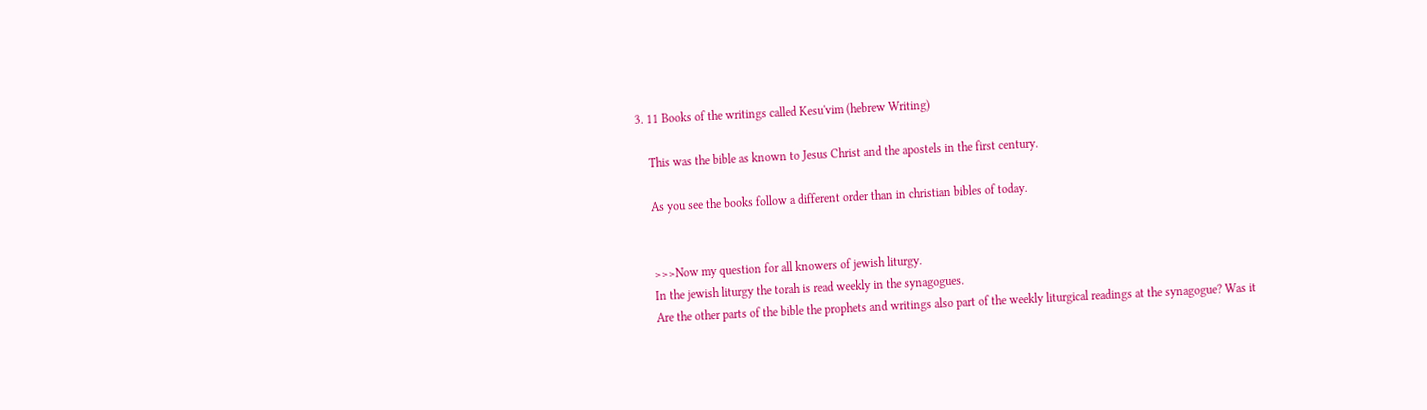3. 11 Books of the writings called Kesu'vim (hebrew Writing)

    This was the bible as known to Jesus Christ and the apostels in the first century.

    As you see the books follow a different order than in christian bibles of today.


    >>>Now my question for all knowers of jewish liturgy.
    In the jewish liturgy the torah is read weekly in the synagogues.
    Are the other parts of the bible the prophets and writings also part of the weekly liturgical readings at the synagogue? Was it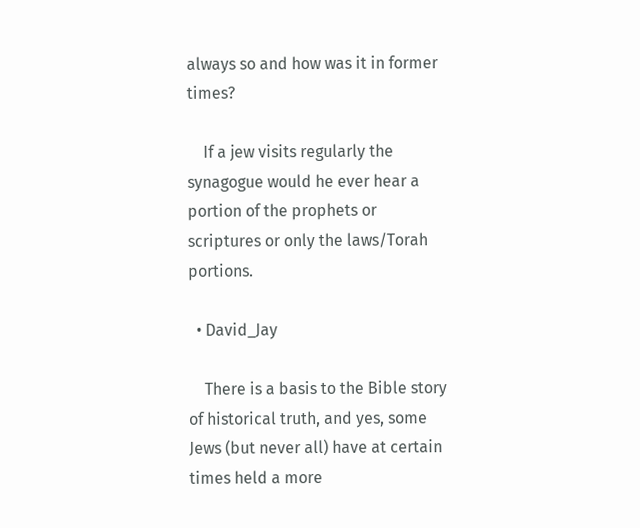always so and how was it in former times?

    If a jew visits regularly the synagogue would he ever hear a portion of the prophets or scriptures or only the laws/Torah portions.

  • David_Jay

    There is a basis to the Bible story of historical truth, and yes, some Jews (but never all) have at certain times held a more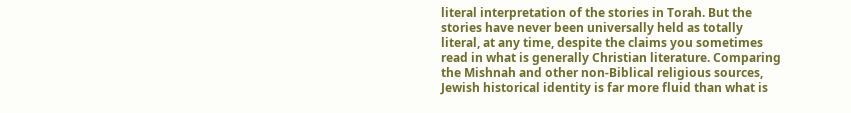literal interpretation of the stories in Torah. But the stories have never been universally held as totally literal, at any time, despite the claims you sometimes read in what is generally Christian literature. Comparing the Mishnah and other non-Biblical religious sources, Jewish historical identity is far more fluid than what is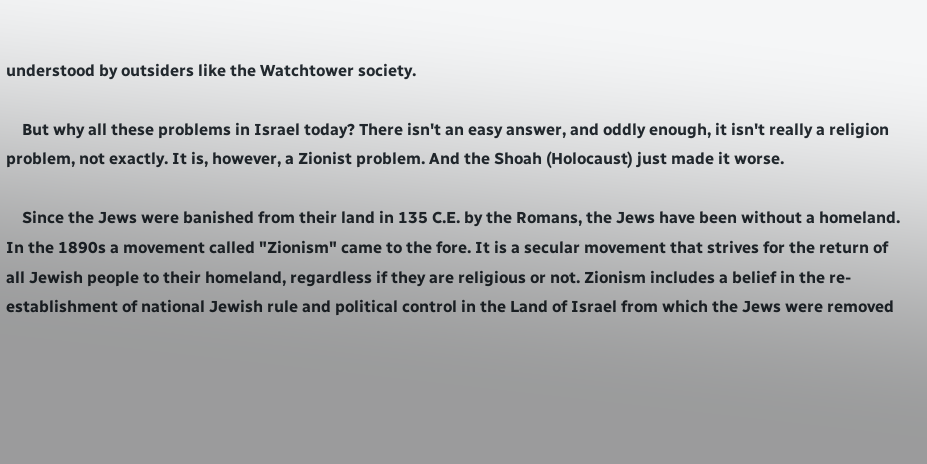understood by outsiders like the Watchtower society.

    But why all these problems in Israel today? There isn't an easy answer, and oddly enough, it isn't really a religion problem, not exactly. It is, however, a Zionist problem. And the Shoah (Holocaust) just made it worse.

    Since the Jews were banished from their land in 135 C.E. by the Romans, the Jews have been without a homeland. In the 1890s a movement called "Zionism" came to the fore. It is a secular movement that strives for the return of all Jewish people to their homeland, regardless if they are religious or not. Zionism includes a belief in the re-establishment of national Jewish rule and political control in the Land of Israel from which the Jews were removed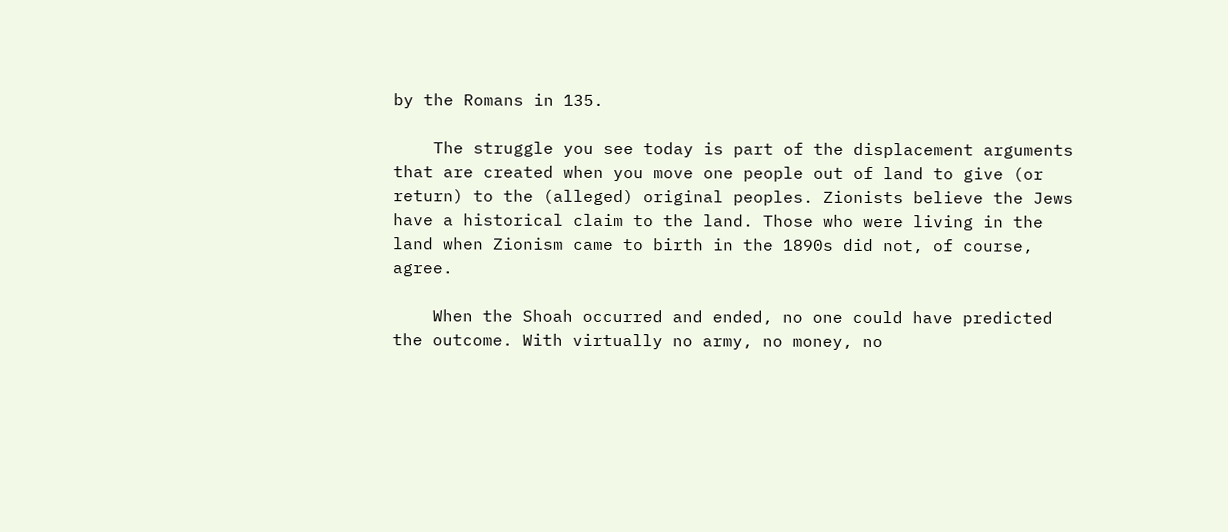by the Romans in 135.

    The struggle you see today is part of the displacement arguments that are created when you move one people out of land to give (or return) to the (alleged) original peoples. Zionists believe the Jews have a historical claim to the land. Those who were living in the land when Zionism came to birth in the 1890s did not, of course, agree.

    When the Shoah occurred and ended, no one could have predicted the outcome. With virtually no army, no money, no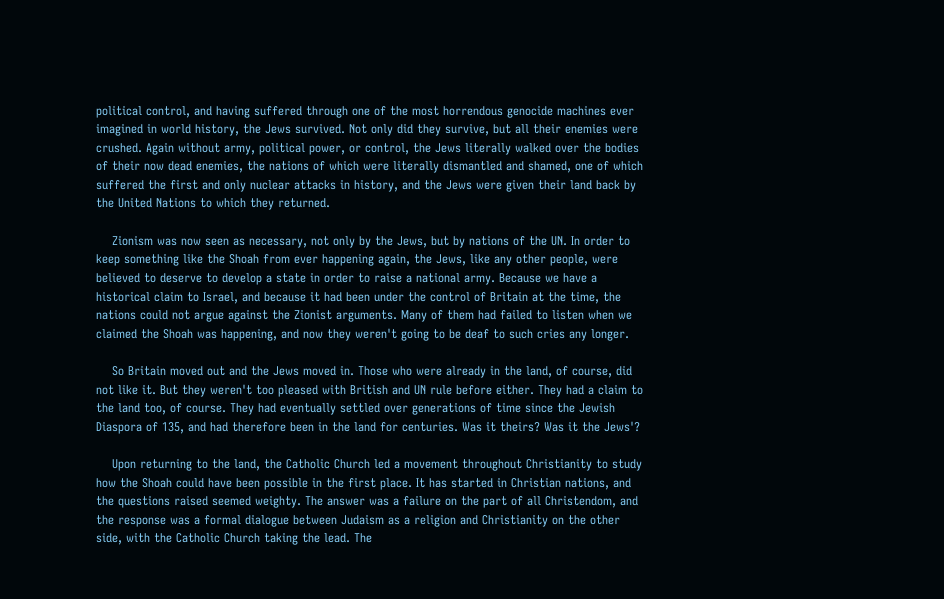political control, and having suffered through one of the most horrendous genocide machines ever imagined in world history, the Jews survived. Not only did they survive, but all their enemies were crushed. Again without army, political power, or control, the Jews literally walked over the bodies of their now dead enemies, the nations of which were literally dismantled and shamed, one of which suffered the first and only nuclear attacks in history, and the Jews were given their land back by the United Nations to which they returned.

    Zionism was now seen as necessary, not only by the Jews, but by nations of the UN. In order to keep something like the Shoah from ever happening again, the Jews, like any other people, were believed to deserve to develop a state in order to raise a national army. Because we have a historical claim to Israel, and because it had been under the control of Britain at the time, the nations could not argue against the Zionist arguments. Many of them had failed to listen when we claimed the Shoah was happening, and now they weren't going to be deaf to such cries any longer.

    So Britain moved out and the Jews moved in. Those who were already in the land, of course, did not like it. But they weren't too pleased with British and UN rule before either. They had a claim to the land too, of course. They had eventually settled over generations of time since the Jewish Diaspora of 135, and had therefore been in the land for centuries. Was it theirs? Was it the Jews'?

    Upon returning to the land, the Catholic Church led a movement throughout Christianity to study how the Shoah could have been possible in the first place. It has started in Christian nations, and the questions raised seemed weighty. The answer was a failure on the part of all Christendom, and the response was a formal dialogue between Judaism as a religion and Christianity on the other side, with the Catholic Church taking the lead. The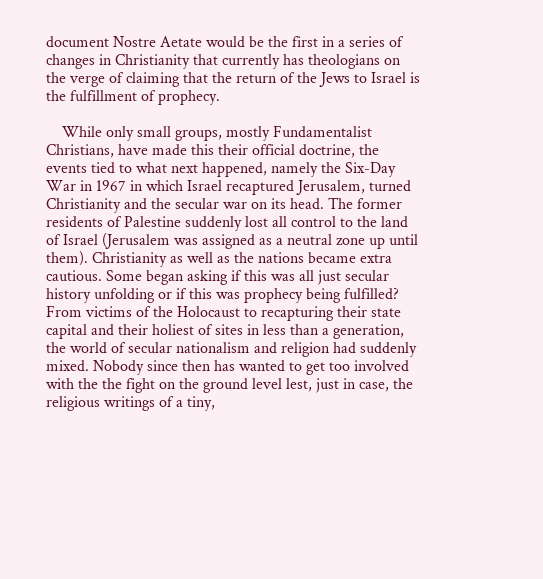document Nostre Aetate would be the first in a series of changes in Christianity that currently has theologians on the verge of claiming that the return of the Jews to Israel is the fulfillment of prophecy.

    While only small groups, mostly Fundamentalist Christians, have made this their official doctrine, the events tied to what next happened, namely the Six-Day War in 1967 in which Israel recaptured Jerusalem, turned Christianity and the secular war on its head. The former residents of Palestine suddenly lost all control to the land of Israel (Jerusalem was assigned as a neutral zone up until them). Christianity as well as the nations became extra cautious. Some began asking if this was all just secular history unfolding or if this was prophecy being fulfilled? From victims of the Holocaust to recapturing their state capital and their holiest of sites in less than a generation, the world of secular nationalism and religion had suddenly mixed. Nobody since then has wanted to get too involved with the the fight on the ground level lest, just in case, the religious writings of a tiny,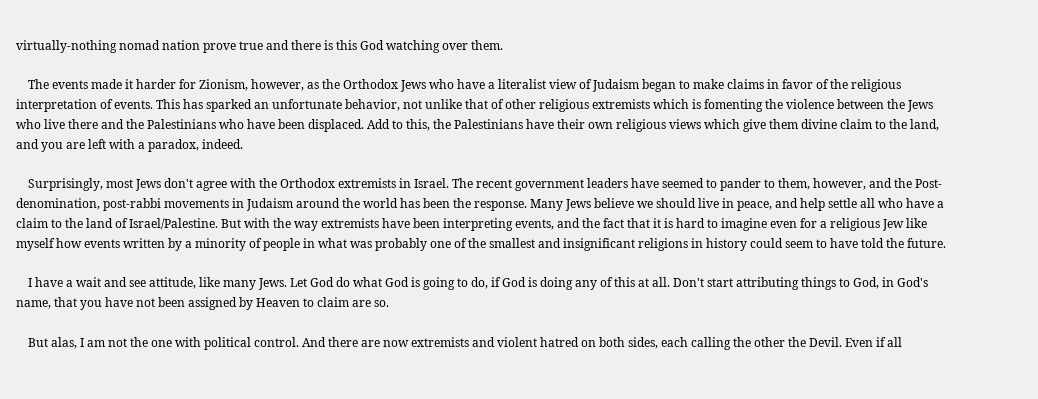virtually-nothing nomad nation prove true and there is this God watching over them.

    The events made it harder for Zionism, however, as the Orthodox Jews who have a literalist view of Judaism began to make claims in favor of the religious interpretation of events. This has sparked an unfortunate behavior, not unlike that of other religious extremists which is fomenting the violence between the Jews who live there and the Palestinians who have been displaced. Add to this, the Palestinians have their own religious views which give them divine claim to the land, and you are left with a paradox, indeed.

    Surprisingly, most Jews don't agree with the Orthodox extremists in Israel. The recent government leaders have seemed to pander to them, however, and the Post-denomination, post-rabbi movements in Judaism around the world has been the response. Many Jews believe we should live in peace, and help settle all who have a claim to the land of Israel/Palestine. But with the way extremists have been interpreting events, and the fact that it is hard to imagine even for a religious Jew like myself how events written by a minority of people in what was probably one of the smallest and insignificant religions in history could seem to have told the future.

    I have a wait and see attitude, like many Jews. Let God do what God is going to do, if God is doing any of this at all. Don't start attributing things to God, in God's name, that you have not been assigned by Heaven to claim are so.

    But alas, I am not the one with political control. And there are now extremists and violent hatred on both sides, each calling the other the Devil. Even if all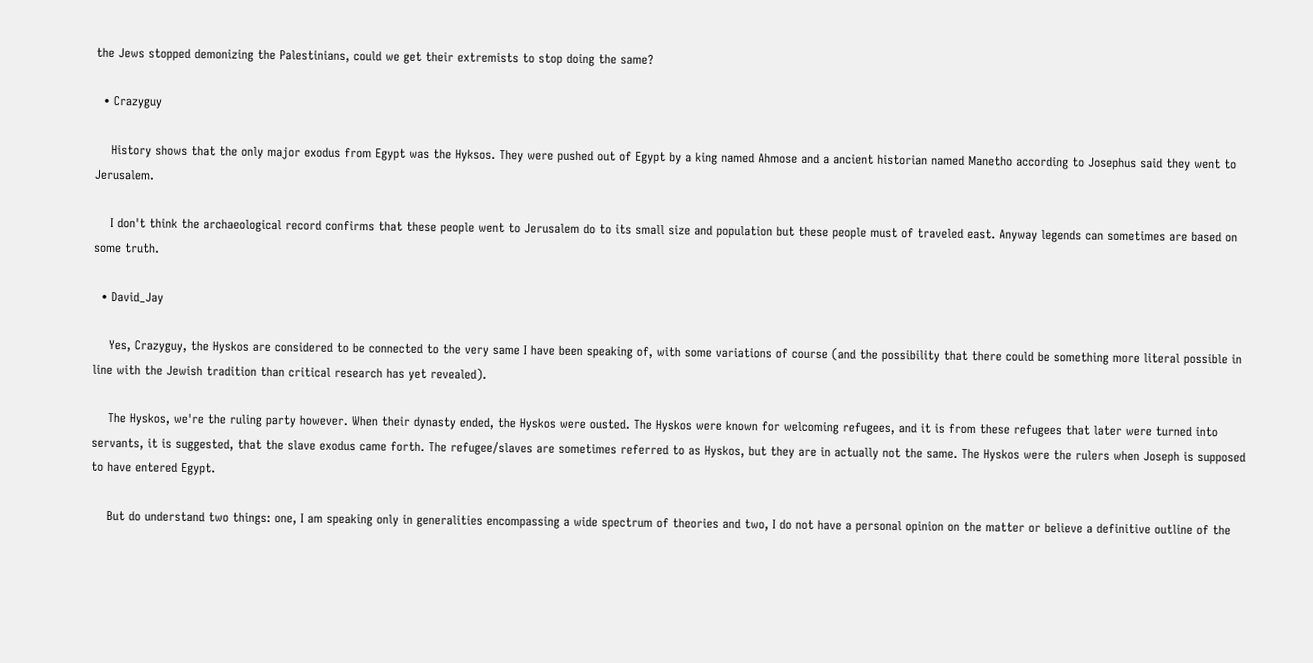the Jews stopped demonizing the Palestinians, could we get their extremists to stop doing the same?

  • Crazyguy

    History shows that the only major exodus from Egypt was the Hyksos. They were pushed out of Egypt by a king named Ahmose and a ancient historian named Manetho according to Josephus said they went to Jerusalem.

    I don't think the archaeological record confirms that these people went to Jerusalem do to its small size and population but these people must of traveled east. Anyway legends can sometimes are based on some truth.

  • David_Jay

    Yes, Crazyguy, the Hyskos are considered to be connected to the very same I have been speaking of, with some variations of course (and the possibility that there could be something more literal possible in line with the Jewish tradition than critical research has yet revealed).

    The Hyskos, we're the ruling party however. When their dynasty ended, the Hyskos were ousted. The Hyskos were known for welcoming refugees, and it is from these refugees that later were turned into servants, it is suggested, that the slave exodus came forth. The refugee/slaves are sometimes referred to as Hyskos, but they are in actually not the same. The Hyskos were the rulers when Joseph is supposed to have entered Egypt.

    But do understand two things: one, I am speaking only in generalities encompassing a wide spectrum of theories and two, I do not have a personal opinion on the matter or believe a definitive outline of the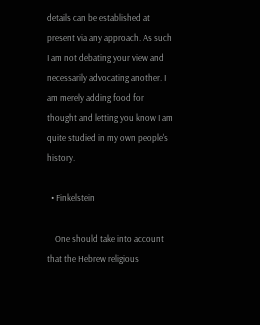details can be established at present via any approach. As such I am not debating your view and necessarily advocating another. I am merely adding food for thought and letting you know I am quite studied in my own people's history.

  • Finkelstein

    One should take into account that the Hebrew religious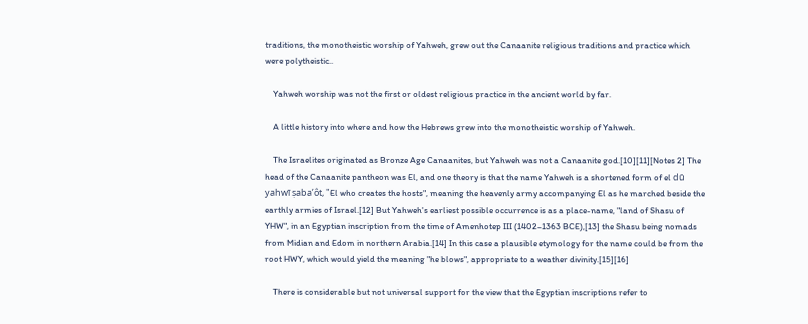traditions, the monotheistic worship of Yahweh, grew out the Canaanite religious traditions and practice which were polytheistic..

    Yahweh worship was not the first or oldest religious practice in the ancient world by far.

    A little history into where and how the Hebrews grew into the monotheistic worship of Yahweh.

    The Israelites originated as Bronze Age Canaanites, but Yahweh was not a Canaanite god.[10][11][Notes 2] The head of the Canaanite pantheon was El, and one theory is that the name Yahweh is a shortened form of el dū yahwī ṣaba’ôt, "El who creates the hosts", meaning the heavenly army accompanying El as he marched beside the earthly armies of Israel.[12] But Yahweh's earliest possible occurrence is as a place-name, "land of Shasu of YHW", in an Egyptian inscription from the time of Amenhotep III (1402–1363 BCE),[13] the Shasu being nomads from Midian and Edom in northern Arabia.[14] In this case a plausible etymology for the name could be from the root HWY, which would yield the meaning "he blows", appropriate to a weather divinity.[15][16]

    There is considerable but not universal support for the view that the Egyptian inscriptions refer to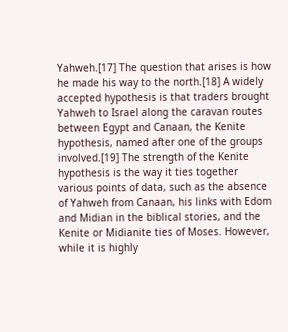Yahweh.[17] The question that arises is how he made his way to the north.[18] A widely accepted hypothesis is that traders brought Yahweh to Israel along the caravan routes between Egypt and Canaan, the Kenite hypothesis, named after one of the groups involved.[19] The strength of the Kenite hypothesis is the way it ties together various points of data, such as the absence of Yahweh from Canaan, his links with Edom and Midian in the biblical stories, and the Kenite or Midianite ties of Moses. However, while it is highly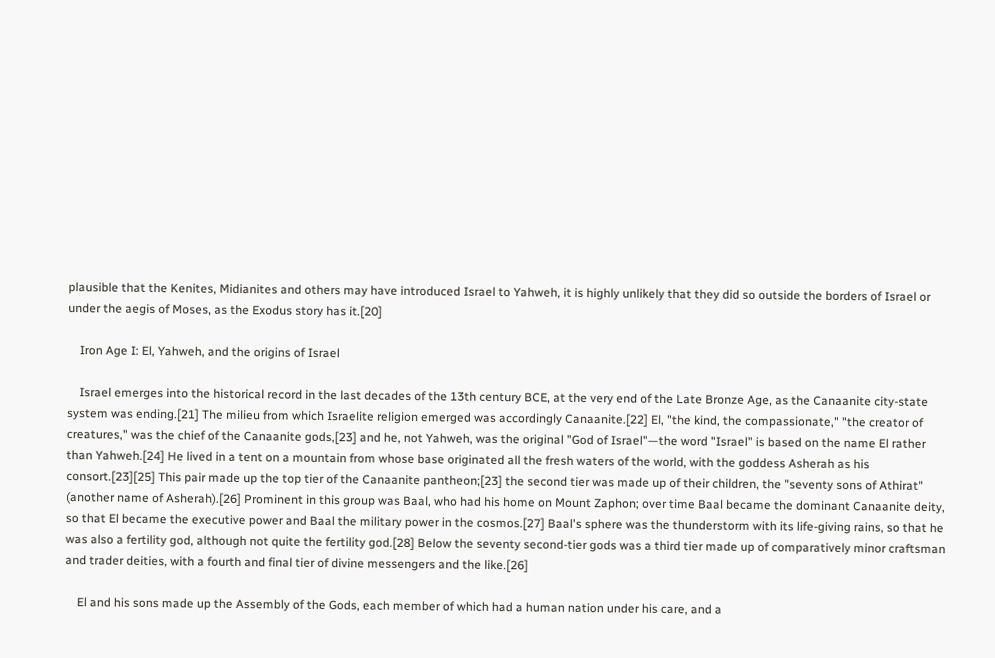plausible that the Kenites, Midianites and others may have introduced Israel to Yahweh, it is highly unlikely that they did so outside the borders of Israel or under the aegis of Moses, as the Exodus story has it.[20]

    Iron Age I: El, Yahweh, and the origins of Israel

    Israel emerges into the historical record in the last decades of the 13th century BCE, at the very end of the Late Bronze Age, as the Canaanite city-state system was ending.[21] The milieu from which Israelite religion emerged was accordingly Canaanite.[22] El, "the kind, the compassionate," "the creator of creatures," was the chief of the Canaanite gods,[23] and he, not Yahweh, was the original "God of Israel"—the word "Israel" is based on the name El rather than Yahweh.[24] He lived in a tent on a mountain from whose base originated all the fresh waters of the world, with the goddess Asherah as his consort.[23][25] This pair made up the top tier of the Canaanite pantheon;[23] the second tier was made up of their children, the "seventy sons of Athirat" (another name of Asherah).[26] Prominent in this group was Baal, who had his home on Mount Zaphon; over time Baal became the dominant Canaanite deity, so that El became the executive power and Baal the military power in the cosmos.[27] Baal's sphere was the thunderstorm with its life-giving rains, so that he was also a fertility god, although not quite the fertility god.[28] Below the seventy second-tier gods was a third tier made up of comparatively minor craftsman and trader deities, with a fourth and final tier of divine messengers and the like.[26]

    El and his sons made up the Assembly of the Gods, each member of which had a human nation under his care, and a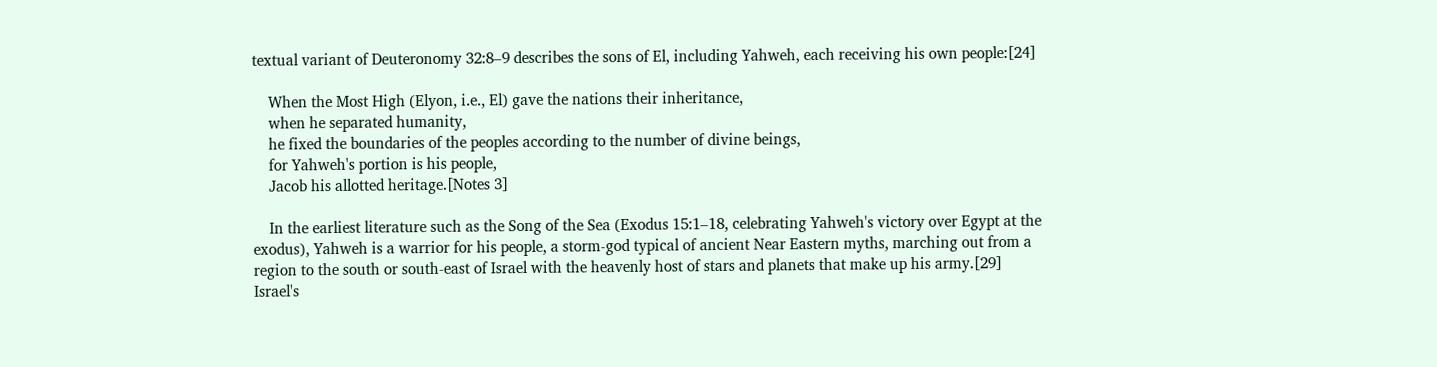textual variant of Deuteronomy 32:8–9 describes the sons of El, including Yahweh, each receiving his own people:[24]

    When the Most High (Elyon, i.e., El) gave the nations their inheritance,
    when he separated humanity,
    he fixed the boundaries of the peoples according to the number of divine beings,
    for Yahweh's portion is his people,
    Jacob his allotted heritage.[Notes 3]

    In the earliest literature such as the Song of the Sea (Exodus 15:1–18, celebrating Yahweh's victory over Egypt at the exodus), Yahweh is a warrior for his people, a storm-god typical of ancient Near Eastern myths, marching out from a region to the south or south-east of Israel with the heavenly host of stars and planets that make up his army.[29] Israel's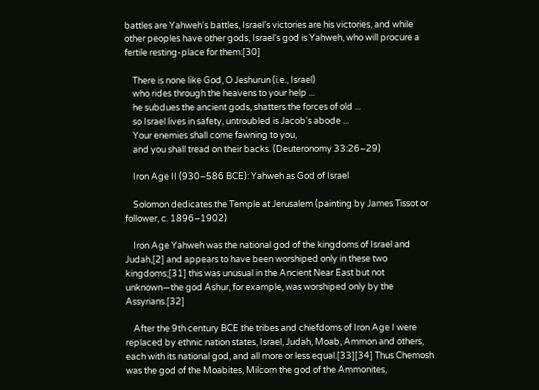battles are Yahweh's battles, Israel's victories are his victories, and while other peoples have other gods, Israel's god is Yahweh, who will procure a fertile resting-place for them:[30]

    There is none like God, O Jeshurun (i.e., Israel)
    who rides through the heavens to your help ...
    he subdues the ancient gods, shatters the forces of old ...
    so Israel lives in safety, untroubled is Jacob's abode ...
    Your enemies shall come fawning to you,
    and you shall tread on their backs. (Deuteronomy 33:26–29)

    Iron Age II (930–586 BCE): Yahweh as God of Israel

    Solomon dedicates the Temple at Jerusalem (painting by James Tissot or follower, c. 1896–1902)

    Iron Age Yahweh was the national god of the kingdoms of Israel and Judah,[2] and appears to have been worshiped only in these two kingdoms;[31] this was unusual in the Ancient Near East but not unknown—the god Ashur, for example, was worshiped only by the Assyrians.[32]

    After the 9th century BCE the tribes and chiefdoms of Iron Age I were replaced by ethnic nation states, Israel, Judah, Moab, Ammon and others, each with its national god, and all more or less equal.[33][34] Thus Chemosh was the god of the Moabites, Milcom the god of the Ammonites,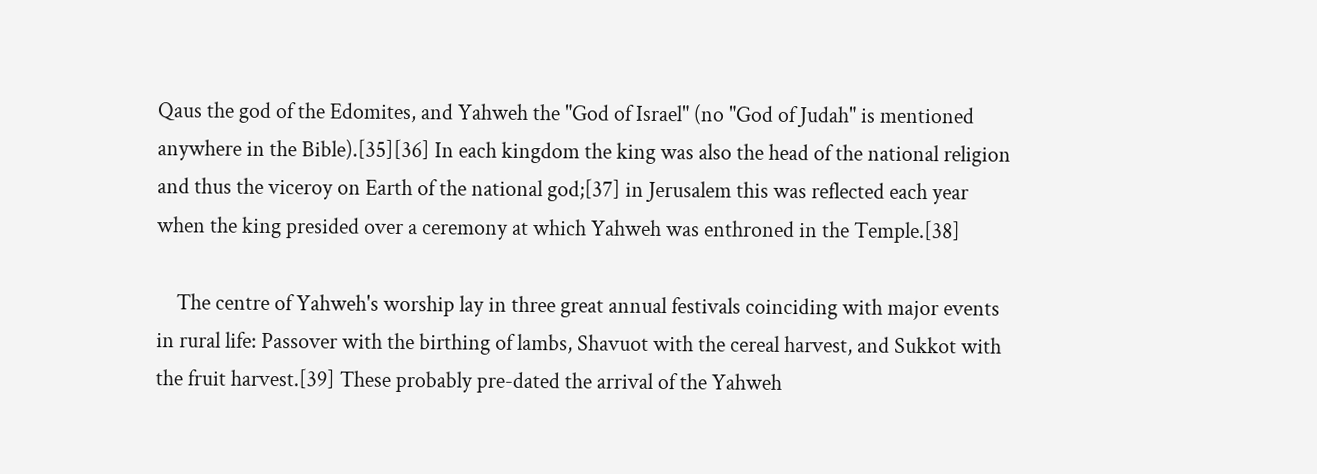Qaus the god of the Edomites, and Yahweh the "God of Israel" (no "God of Judah" is mentioned anywhere in the Bible).[35][36] In each kingdom the king was also the head of the national religion and thus the viceroy on Earth of the national god;[37] in Jerusalem this was reflected each year when the king presided over a ceremony at which Yahweh was enthroned in the Temple.[38]

    The centre of Yahweh's worship lay in three great annual festivals coinciding with major events in rural life: Passover with the birthing of lambs, Shavuot with the cereal harvest, and Sukkot with the fruit harvest.[39] These probably pre-dated the arrival of the Yahweh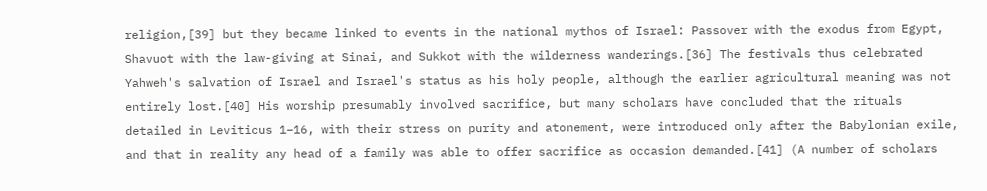religion,[39] but they became linked to events in the national mythos of Israel: Passover with the exodus from Egypt, Shavuot with the law-giving at Sinai, and Sukkot with the wilderness wanderings.[36] The festivals thus celebrated Yahweh's salvation of Israel and Israel's status as his holy people, although the earlier agricultural meaning was not entirely lost.[40] His worship presumably involved sacrifice, but many scholars have concluded that the rituals detailed in Leviticus 1–16, with their stress on purity and atonement, were introduced only after the Babylonian exile, and that in reality any head of a family was able to offer sacrifice as occasion demanded.[41] (A number of scholars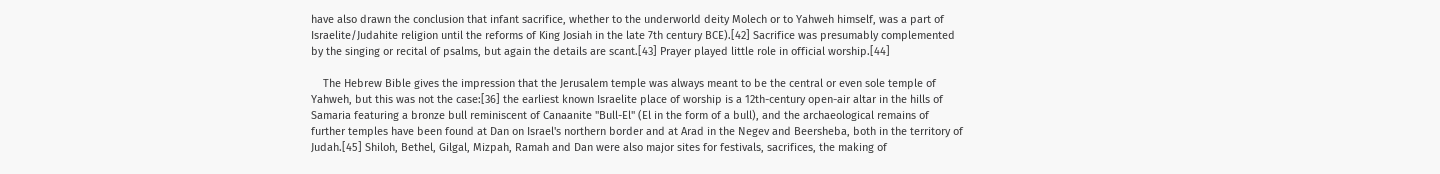have also drawn the conclusion that infant sacrifice, whether to the underworld deity Molech or to Yahweh himself, was a part of Israelite/Judahite religion until the reforms of King Josiah in the late 7th century BCE).[42] Sacrifice was presumably complemented by the singing or recital of psalms, but again the details are scant.[43] Prayer played little role in official worship.[44]

    The Hebrew Bible gives the impression that the Jerusalem temple was always meant to be the central or even sole temple of Yahweh, but this was not the case:[36] the earliest known Israelite place of worship is a 12th-century open-air altar in the hills of Samaria featuring a bronze bull reminiscent of Canaanite "Bull-El" (El in the form of a bull), and the archaeological remains of further temples have been found at Dan on Israel's northern border and at Arad in the Negev and Beersheba, both in the territory of Judah.[45] Shiloh, Bethel, Gilgal, Mizpah, Ramah and Dan were also major sites for festivals, sacrifices, the making of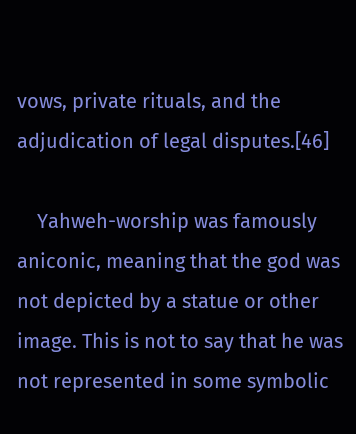vows, private rituals, and the adjudication of legal disputes.[46]

    Yahweh-worship was famously aniconic, meaning that the god was not depicted by a statue or other image. This is not to say that he was not represented in some symbolic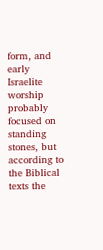form, and early Israelite worship probably focused on standing stones, but according to the Biblical texts the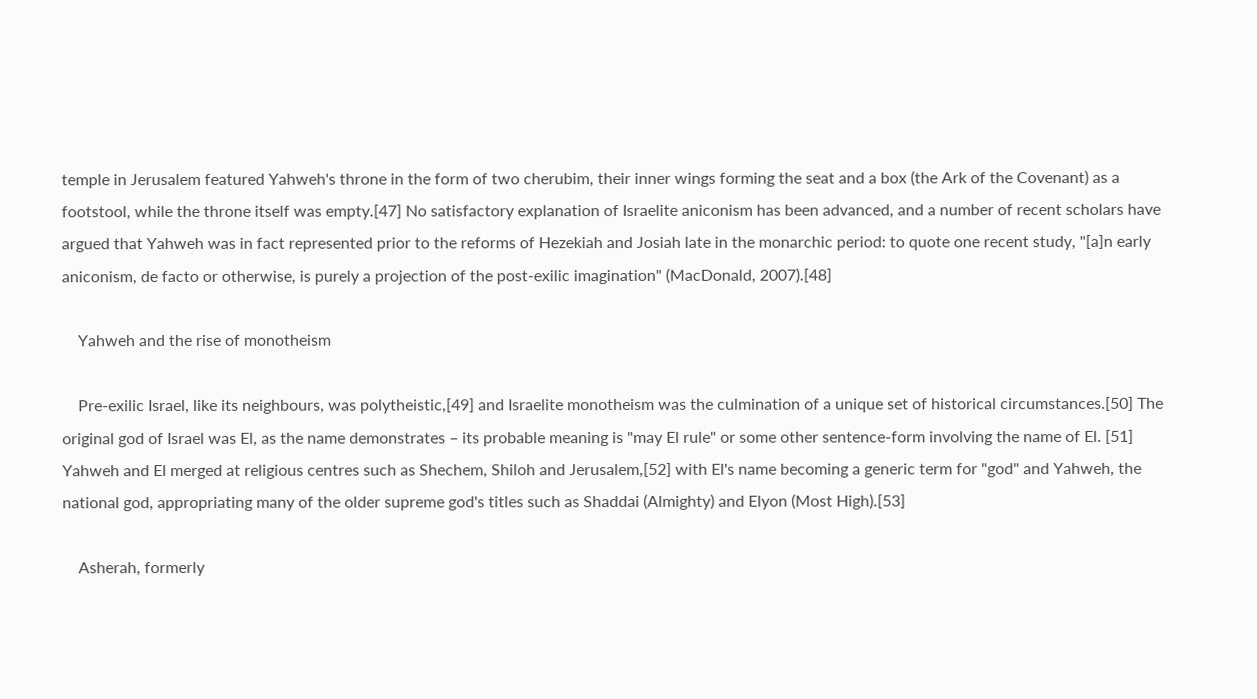temple in Jerusalem featured Yahweh's throne in the form of two cherubim, their inner wings forming the seat and a box (the Ark of the Covenant) as a footstool, while the throne itself was empty.[47] No satisfactory explanation of Israelite aniconism has been advanced, and a number of recent scholars have argued that Yahweh was in fact represented prior to the reforms of Hezekiah and Josiah late in the monarchic period: to quote one recent study, "[a]n early aniconism, de facto or otherwise, is purely a projection of the post-exilic imagination" (MacDonald, 2007).[48]

    Yahweh and the rise of monotheism

    Pre-exilic Israel, like its neighbours, was polytheistic,[49] and Israelite monotheism was the culmination of a unique set of historical circumstances.[50] The original god of Israel was El, as the name demonstrates – its probable meaning is "may El rule" or some other sentence-form involving the name of El. [51] Yahweh and El merged at religious centres such as Shechem, Shiloh and Jerusalem,[52] with El's name becoming a generic term for "god" and Yahweh, the national god, appropriating many of the older supreme god's titles such as Shaddai (Almighty) and Elyon (Most High).[53]

    Asherah, formerly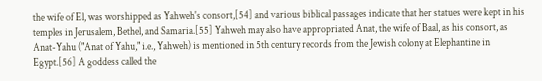the wife of El, was worshipped as Yahweh's consort,[54] and various biblical passages indicate that her statues were kept in his temples in Jerusalem, Bethel, and Samaria.[55] Yahweh may also have appropriated Anat, the wife of Baal, as his consort, as Anat-Yahu ("Anat of Yahu," i.e., Yahweh) is mentioned in 5th century records from the Jewish colony at Elephantine in Egypt.[56] A goddess called the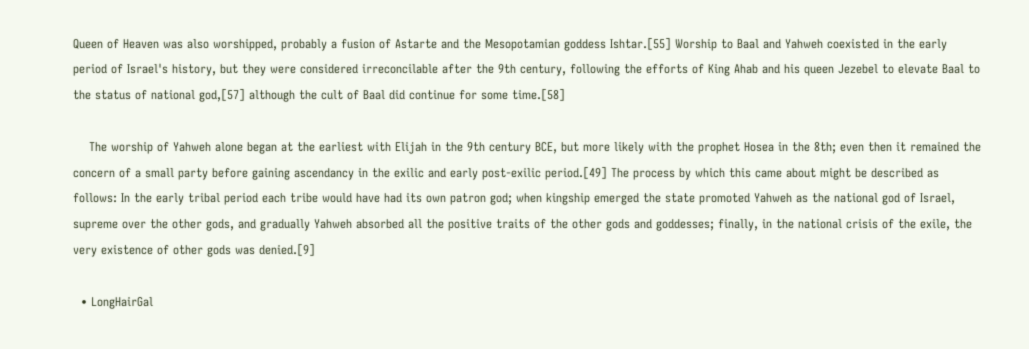Queen of Heaven was also worshipped, probably a fusion of Astarte and the Mesopotamian goddess Ishtar.[55] Worship to Baal and Yahweh coexisted in the early period of Israel's history, but they were considered irreconcilable after the 9th century, following the efforts of King Ahab and his queen Jezebel to elevate Baal to the status of national god,[57] although the cult of Baal did continue for some time.[58]

    The worship of Yahweh alone began at the earliest with Elijah in the 9th century BCE, but more likely with the prophet Hosea in the 8th; even then it remained the concern of a small party before gaining ascendancy in the exilic and early post-exilic period.[49] The process by which this came about might be described as follows: In the early tribal period each tribe would have had its own patron god; when kingship emerged the state promoted Yahweh as the national god of Israel, supreme over the other gods, and gradually Yahweh absorbed all the positive traits of the other gods and goddesses; finally, in the national crisis of the exile, the very existence of other gods was denied.[9]

  • LongHairGal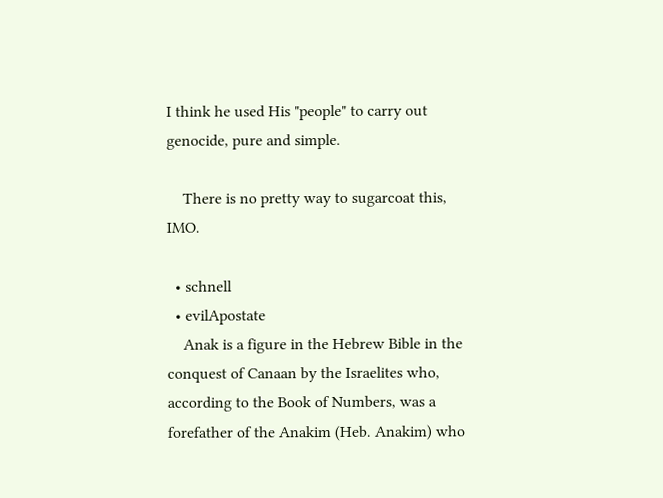I think he used His "people" to carry out genocide, pure and simple.

    There is no pretty way to sugarcoat this, IMO.

  • schnell
  • evilApostate
    Anak is a figure in the Hebrew Bible in the conquest of Canaan by the Israelites who, according to the Book of Numbers, was a forefather of the Anakim (Heb. Anakim) who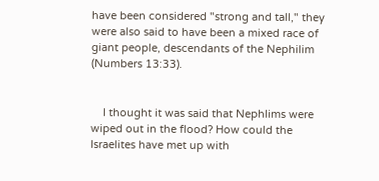have been considered "strong and tall," they were also said to have been a mixed race of giant people, descendants of the Nephilim (Numbers 13:33).


    I thought it was said that Nephlims were wiped out in the flood? How could the Israelites have met up with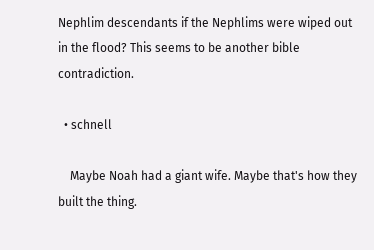Nephlim descendants if the Nephlims were wiped out in the flood? This seems to be another bible contradiction.

  • schnell

    Maybe Noah had a giant wife. Maybe that's how they built the thing.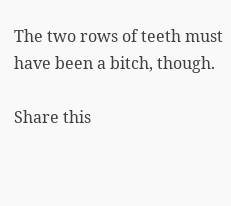The two rows of teeth must have been a bitch, though.

Share this